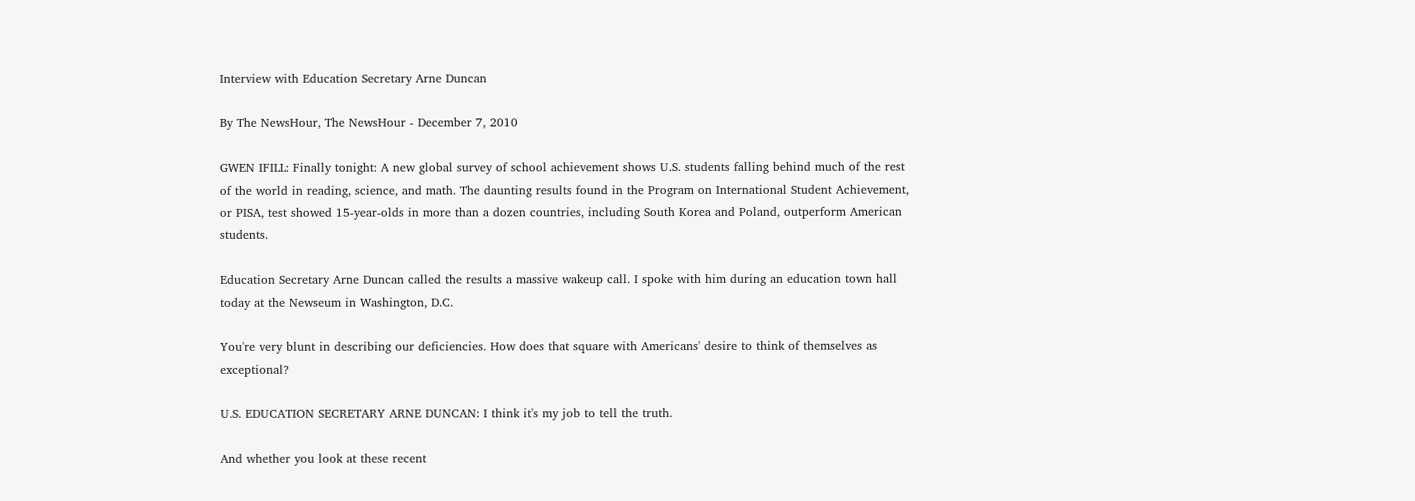Interview with Education Secretary Arne Duncan

By The NewsHour, The NewsHour - December 7, 2010

GWEN IFILL: Finally tonight: A new global survey of school achievement shows U.S. students falling behind much of the rest of the world in reading, science, and math. The daunting results found in the Program on International Student Achievement, or PISA, test showed 15-year-olds in more than a dozen countries, including South Korea and Poland, outperform American students.

Education Secretary Arne Duncan called the results a massive wakeup call. I spoke with him during an education town hall today at the Newseum in Washington, D.C.

You're very blunt in describing our deficiencies. How does that square with Americans' desire to think of themselves as exceptional?

U.S. EDUCATION SECRETARY ARNE DUNCAN: I think it's my job to tell the truth.

And whether you look at these recent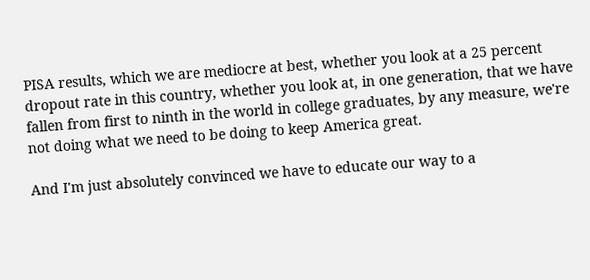PISA results, which we are mediocre at best, whether you look at a 25 percent dropout rate in this country, whether you look at, in one generation, that we have fallen from first to ninth in the world in college graduates, by any measure, we're not doing what we need to be doing to keep America great.

And I'm just absolutely convinced we have to educate our way to a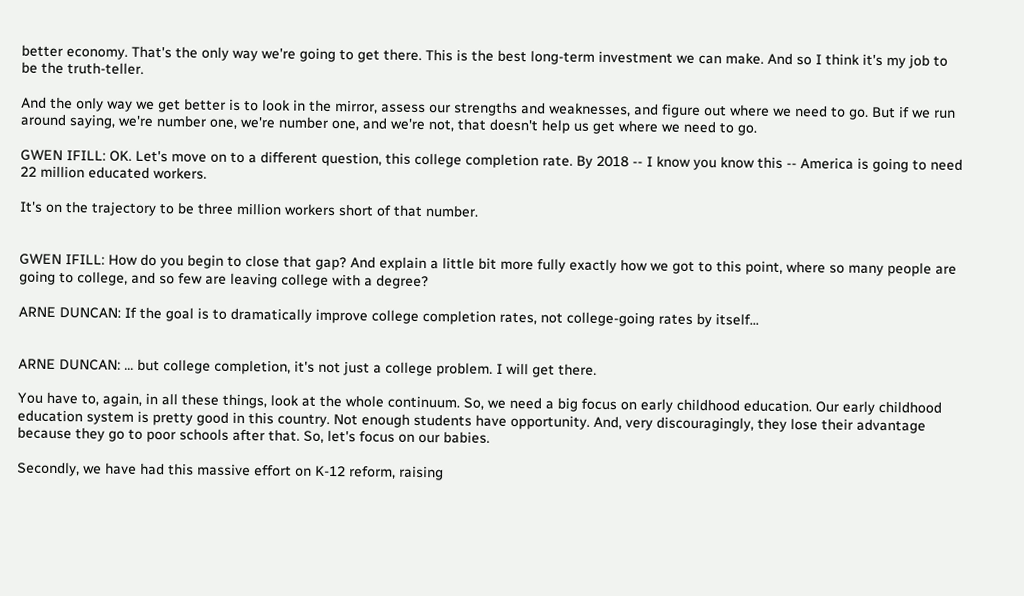better economy. That's the only way we're going to get there. This is the best long-term investment we can make. And so I think it's my job to be the truth-teller.

And the only way we get better is to look in the mirror, assess our strengths and weaknesses, and figure out where we need to go. But if we run around saying, we're number one, we're number one, and we're not, that doesn't help us get where we need to go.

GWEN IFILL: OK. Let's move on to a different question, this college completion rate. By 2018 -- I know you know this -- America is going to need 22 million educated workers.

It's on the trajectory to be three million workers short of that number.


GWEN IFILL: How do you begin to close that gap? And explain a little bit more fully exactly how we got to this point, where so many people are going to college, and so few are leaving college with a degree?

ARNE DUNCAN: If the goal is to dramatically improve college completion rates, not college-going rates by itself...


ARNE DUNCAN: ... but college completion, it's not just a college problem. I will get there.

You have to, again, in all these things, look at the whole continuum. So, we need a big focus on early childhood education. Our early childhood education system is pretty good in this country. Not enough students have opportunity. And, very discouragingly, they lose their advantage because they go to poor schools after that. So, let's focus on our babies.

Secondly, we have had this massive effort on K-12 reform, raising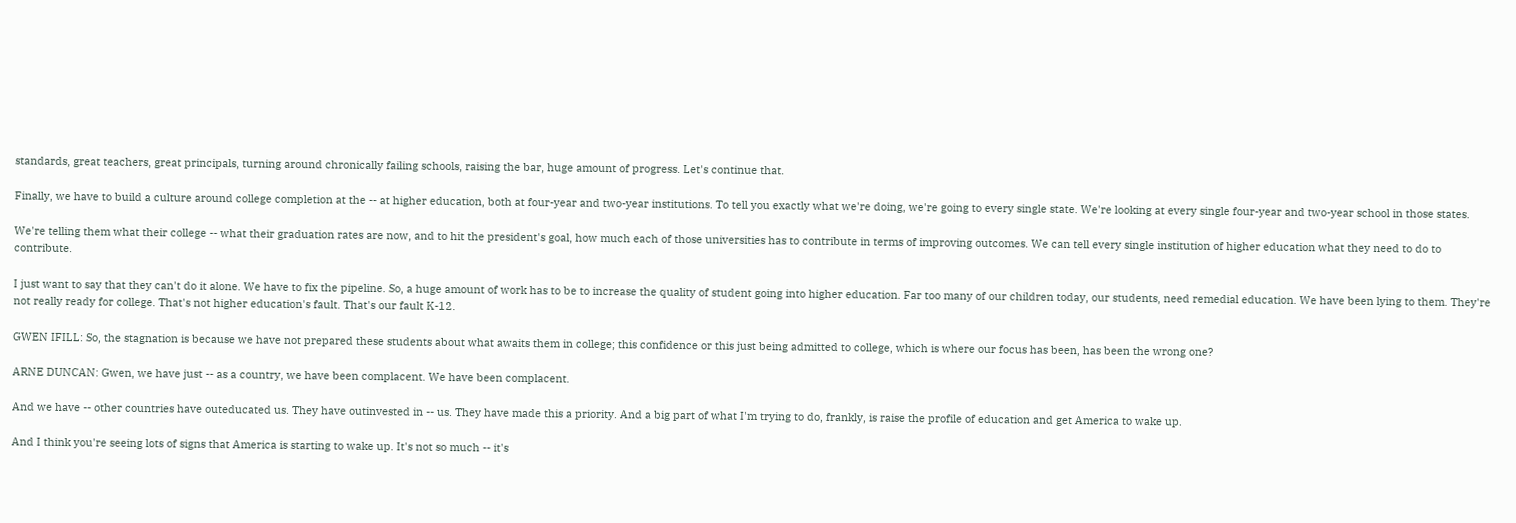standards, great teachers, great principals, turning around chronically failing schools, raising the bar, huge amount of progress. Let's continue that.

Finally, we have to build a culture around college completion at the -- at higher education, both at four-year and two-year institutions. To tell you exactly what we're doing, we're going to every single state. We're looking at every single four-year and two-year school in those states.

We're telling them what their college -- what their graduation rates are now, and to hit the president's goal, how much each of those universities has to contribute in terms of improving outcomes. We can tell every single institution of higher education what they need to do to contribute.

I just want to say that they can't do it alone. We have to fix the pipeline. So, a huge amount of work has to be to increase the quality of student going into higher education. Far too many of our children today, our students, need remedial education. We have been lying to them. They're not really ready for college. That's not higher education's fault. That's our fault K-12.

GWEN IFILL: So, the stagnation is because we have not prepared these students about what awaits them in college; this confidence or this just being admitted to college, which is where our focus has been, has been the wrong one?

ARNE DUNCAN: Gwen, we have just -- as a country, we have been complacent. We have been complacent.

And we have -- other countries have outeducated us. They have outinvested in -- us. They have made this a priority. And a big part of what I'm trying to do, frankly, is raise the profile of education and get America to wake up.

And I think you're seeing lots of signs that America is starting to wake up. It's not so much -- it's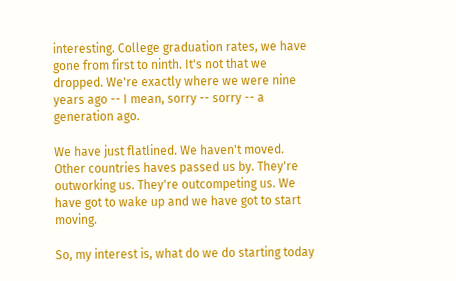interesting. College graduation rates, we have gone from first to ninth. It's not that we dropped. We're exactly where we were nine years ago -- I mean, sorry -- sorry -- a generation ago.

We have just flatlined. We haven't moved. Other countries haves passed us by. They're outworking us. They're outcompeting us. We have got to wake up and we have got to start moving.

So, my interest is, what do we do starting today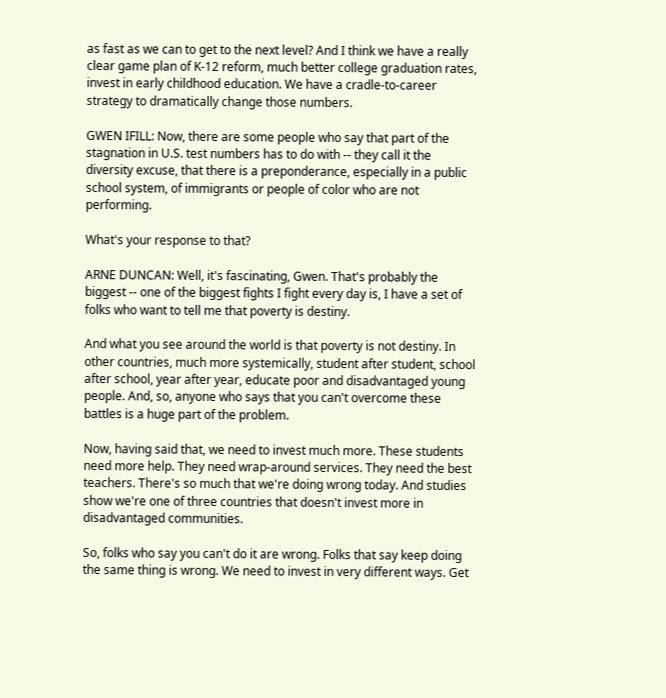as fast as we can to get to the next level? And I think we have a really clear game plan of K-12 reform, much better college graduation rates, invest in early childhood education. We have a cradle-to-career strategy to dramatically change those numbers.

GWEN IFILL: Now, there are some people who say that part of the stagnation in U.S. test numbers has to do with -- they call it the diversity excuse, that there is a preponderance, especially in a public school system, of immigrants or people of color who are not performing.

What's your response to that?

ARNE DUNCAN: Well, it's fascinating, Gwen. That's probably the biggest -- one of the biggest fights I fight every day is, I have a set of folks who want to tell me that poverty is destiny.

And what you see around the world is that poverty is not destiny. In other countries, much more systemically, student after student, school after school, year after year, educate poor and disadvantaged young people. And, so, anyone who says that you can't overcome these battles is a huge part of the problem.

Now, having said that, we need to invest much more. These students need more help. They need wrap-around services. They need the best teachers. There's so much that we're doing wrong today. And studies show we're one of three countries that doesn't invest more in disadvantaged communities.

So, folks who say you can't do it are wrong. Folks that say keep doing the same thing is wrong. We need to invest in very different ways. Get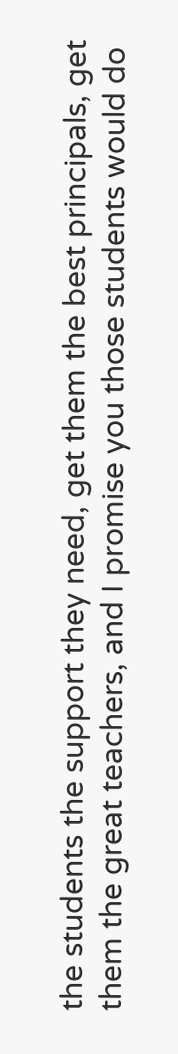the students the support they need, get them the best principals, get them the great teachers, and I promise you those students would do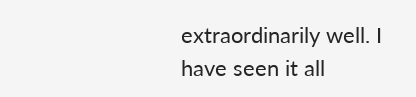extraordinarily well. I have seen it all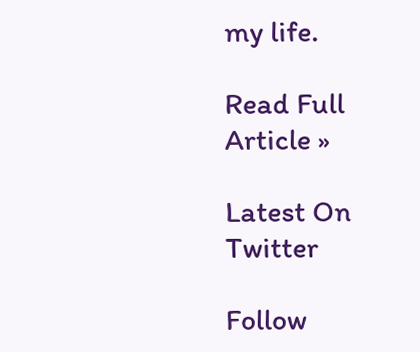my life.

Read Full Article »

Latest On Twitter

Follow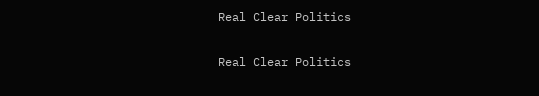Real Clear Politics

Real Clear Politics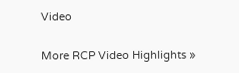Video

More RCP Video Highlights »